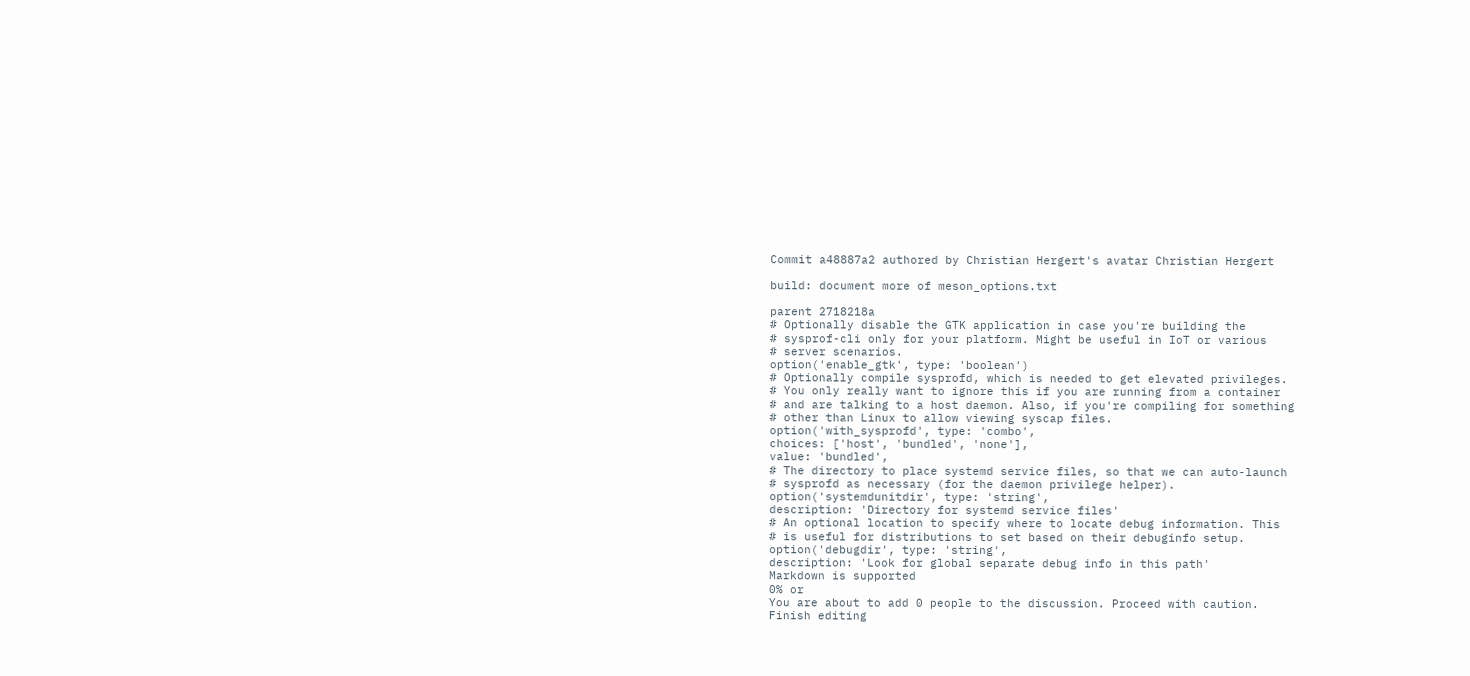Commit a48887a2 authored by Christian Hergert's avatar Christian Hergert

build: document more of meson_options.txt

parent 2718218a
# Optionally disable the GTK application in case you're building the
# sysprof-cli only for your platform. Might be useful in IoT or various
# server scenarios.
option('enable_gtk', type: 'boolean')
# Optionally compile sysprofd, which is needed to get elevated privileges.
# You only really want to ignore this if you are running from a container
# and are talking to a host daemon. Also, if you're compiling for something
# other than Linux to allow viewing syscap files.
option('with_sysprofd', type: 'combo',
choices: ['host', 'bundled', 'none'],
value: 'bundled',
# The directory to place systemd service files, so that we can auto-launch
# sysprofd as necessary (for the daemon privilege helper).
option('systemdunitdir', type: 'string',
description: 'Directory for systemd service files'
# An optional location to specify where to locate debug information. This
# is useful for distributions to set based on their debuginfo setup.
option('debugdir', type: 'string',
description: 'Look for global separate debug info in this path'
Markdown is supported
0% or
You are about to add 0 people to the discussion. Proceed with caution.
Finish editing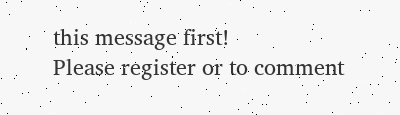this message first!
Please register or to comment